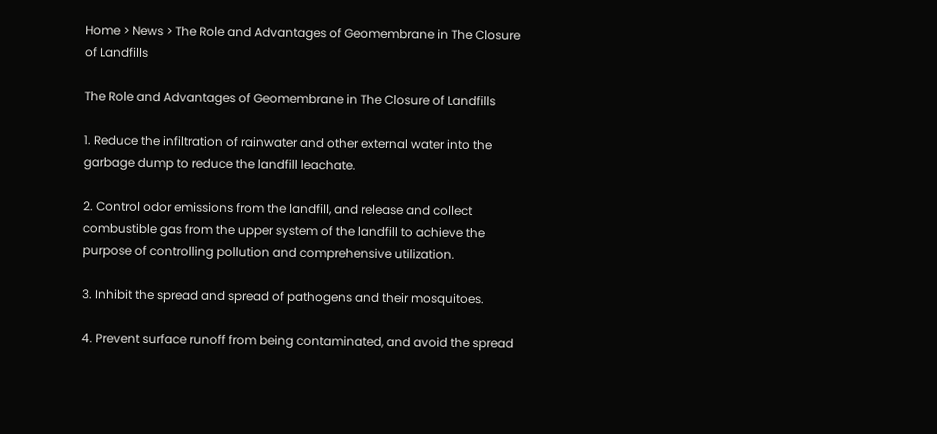Home > News > The Role and Advantages of Geomembrane in The Closure of Landfills

The Role and Advantages of Geomembrane in The Closure of Landfills

1. Reduce the infiltration of rainwater and other external water into the garbage dump to reduce the landfill leachate.

2. Control odor emissions from the landfill, and release and collect combustible gas from the upper system of the landfill to achieve the purpose of controlling pollution and comprehensive utilization.

3. Inhibit the spread and spread of pathogens and their mosquitoes.

4. Prevent surface runoff from being contaminated, and avoid the spread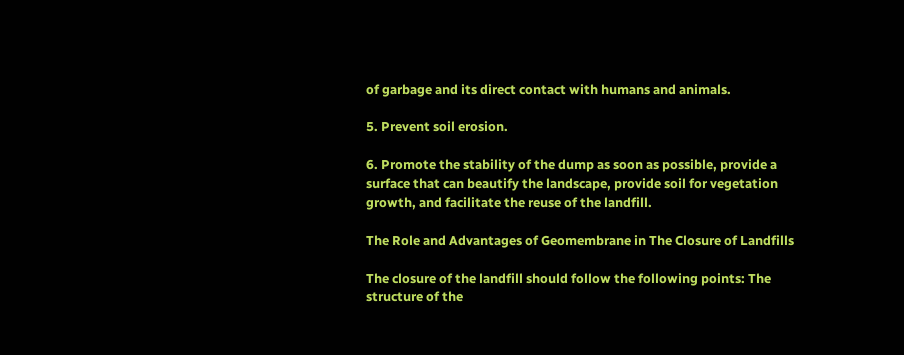of garbage and its direct contact with humans and animals.

5. Prevent soil erosion.

6. Promote the stability of the dump as soon as possible, provide a surface that can beautify the landscape, provide soil for vegetation growth, and facilitate the reuse of the landfill.

The Role and Advantages of Geomembrane in The Closure of Landfills

The closure of the landfill should follow the following points: The structure of the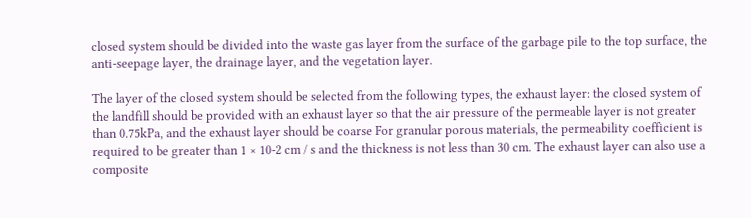closed system should be divided into the waste gas layer from the surface of the garbage pile to the top surface, the anti-seepage layer, the drainage layer, and the vegetation layer.

The layer of the closed system should be selected from the following types, the exhaust layer: the closed system of the landfill should be provided with an exhaust layer so that the air pressure of the permeable layer is not greater than 0.75kPa, and the exhaust layer should be coarse For granular porous materials, the permeability coefficient is required to be greater than 1 × 10-2 cm / s and the thickness is not less than 30 cm. The exhaust layer can also use a composite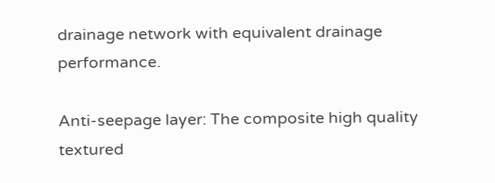drainage network with equivalent drainage performance.

Anti-seepage layer: The composite high quality textured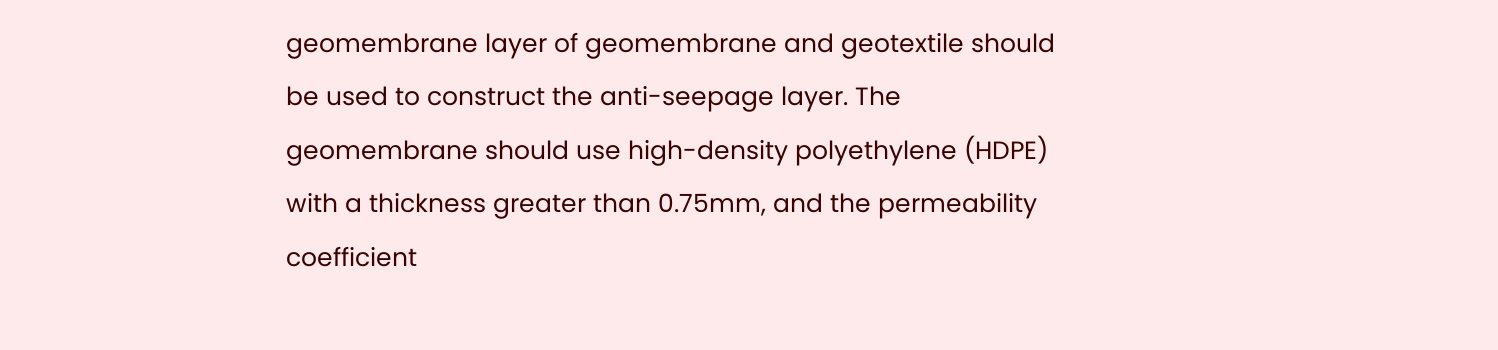geomembrane layer of geomembrane and geotextile should be used to construct the anti-seepage layer. The geomembrane should use high-density polyethylene (HDPE) with a thickness greater than 0.75mm, and the permeability coefficient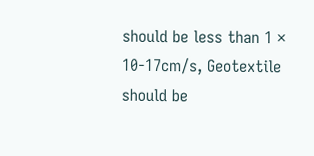should be less than 1 × 10-17cm/s, Geotextile should be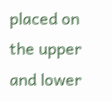placed on the upper and lower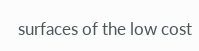surfaces of the low cost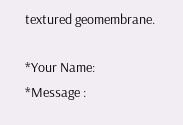textured geomembrane.

*Your Name:
*Message :